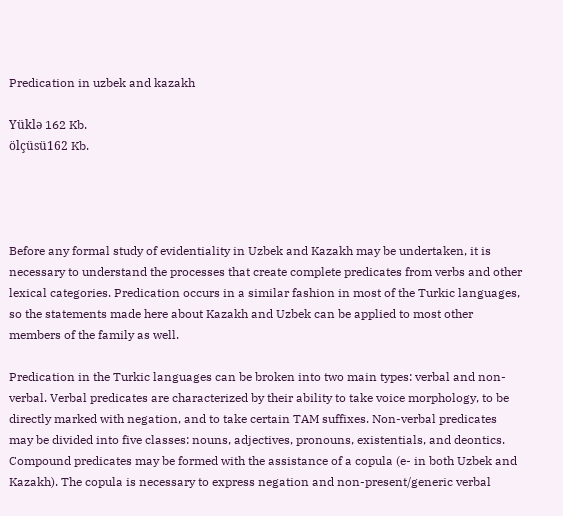Predication in uzbek and kazakh

Yüklə 162 Kb.
ölçüsü162 Kb.




Before any formal study of evidentiality in Uzbek and Kazakh may be undertaken, it is necessary to understand the processes that create complete predicates from verbs and other lexical categories. Predication occurs in a similar fashion in most of the Turkic languages, so the statements made here about Kazakh and Uzbek can be applied to most other members of the family as well.

Predication in the Turkic languages can be broken into two main types: verbal and non-verbal. Verbal predicates are characterized by their ability to take voice morphology, to be directly marked with negation, and to take certain TAM suffixes. Non-verbal predicates may be divided into five classes: nouns, adjectives, pronouns, existentials, and deontics. Compound predicates may be formed with the assistance of a copula (e- in both Uzbek and Kazakh). The copula is necessary to express negation and non-present/generic verbal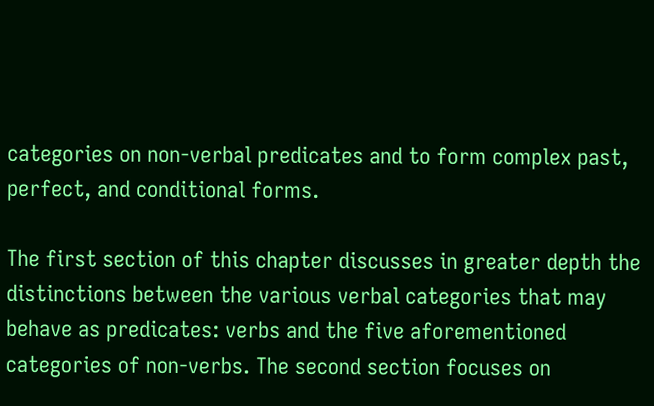categories on non-verbal predicates and to form complex past, perfect, and conditional forms.

The first section of this chapter discusses in greater depth the distinctions between the various verbal categories that may behave as predicates: verbs and the five aforementioned categories of non-verbs. The second section focuses on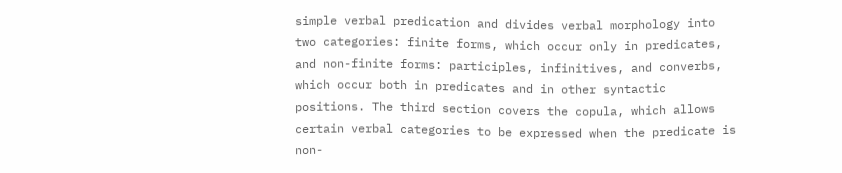simple verbal predication and divides verbal morphology into two categories: finite forms, which occur only in predicates, and non-finite forms: participles, infinitives, and converbs, which occur both in predicates and in other syntactic positions. The third section covers the copula, which allows certain verbal categories to be expressed when the predicate is non-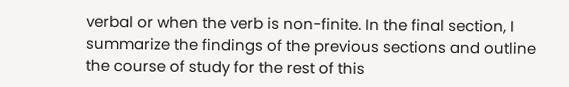verbal or when the verb is non-finite. In the final section, I summarize the findings of the previous sections and outline the course of study for the rest of this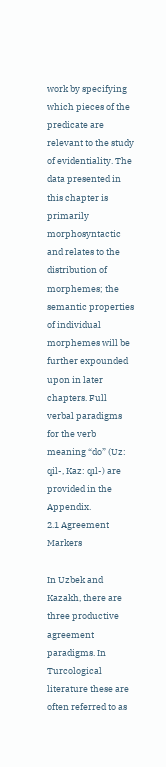work by specifying which pieces of the predicate are relevant to the study of evidentiality. The data presented in this chapter is primarily morphosyntactic and relates to the distribution of morphemes; the semantic properties of individual morphemes will be further expounded upon in later chapters. Full verbal paradigms for the verb meaning “do” (Uz: qil-, Kaz: qıl-) are provided in the Appendix.
2.1 Agreement Markers

In Uzbek and Kazakh, there are three productive agreement paradigms. In Turcological literature these are often referred to as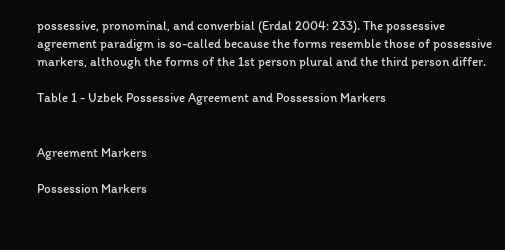possessive, pronominal, and converbial (Erdal 2004: 233). The possessive agreement paradigm is so-called because the forms resemble those of possessive markers, although the forms of the 1st person plural and the third person differ.

Table 1 - Uzbek Possessive Agreement and Possession Markers


Agreement Markers

Possession Markers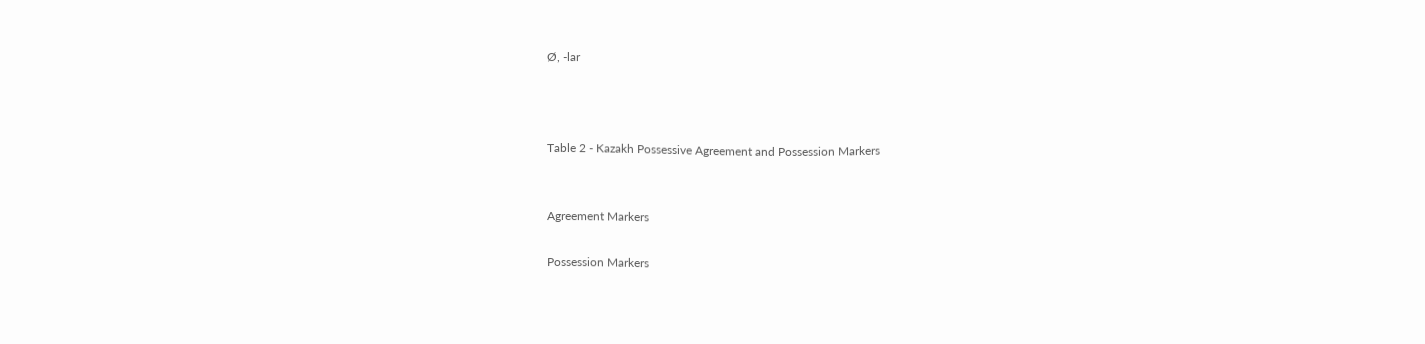Ø, -lar



Table 2 - Kazakh Possessive Agreement and Possession Markers


Agreement Markers

Possession Markers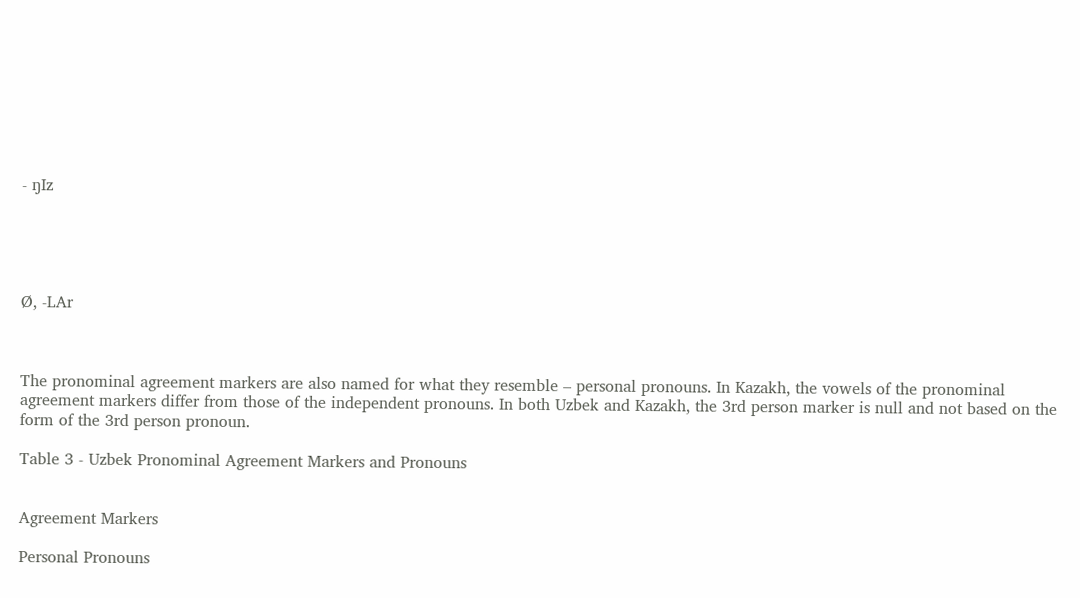- ŋIz





Ø, -LAr



The pronominal agreement markers are also named for what they resemble – personal pronouns. In Kazakh, the vowels of the pronominal agreement markers differ from those of the independent pronouns. In both Uzbek and Kazakh, the 3rd person marker is null and not based on the form of the 3rd person pronoun.

Table 3 - Uzbek Pronominal Agreement Markers and Pronouns


Agreement Markers

Personal Pronouns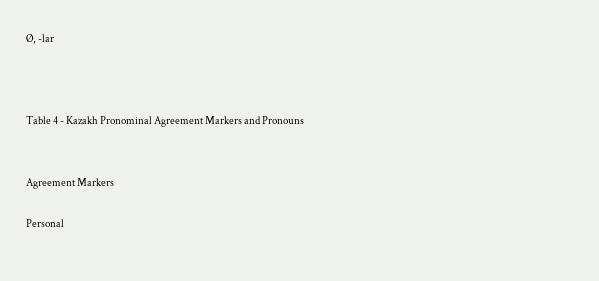Ø, -lar



Table 4 - Kazakh Pronominal Agreement Markers and Pronouns


Agreement Markers

Personal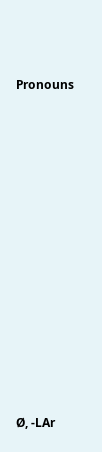Pronouns

















Ø, -LAr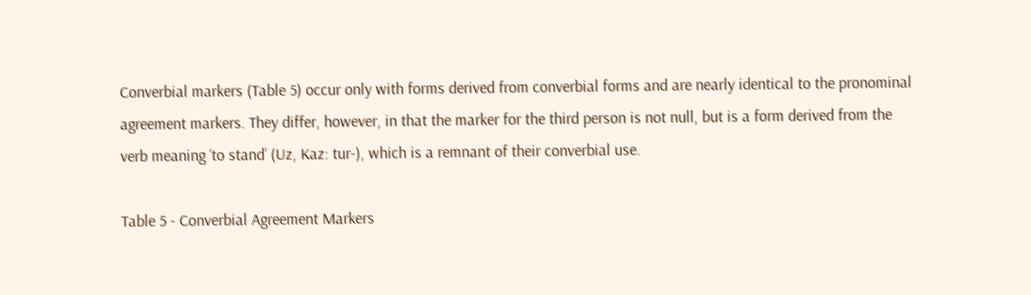Converbial markers (Table 5) occur only with forms derived from converbial forms and are nearly identical to the pronominal agreement markers. They differ, however, in that the marker for the third person is not null, but is a form derived from the verb meaning ‘to stand’ (Uz, Kaz: tur-), which is a remnant of their converbial use.

Table 5 - Converbial Agreement Markers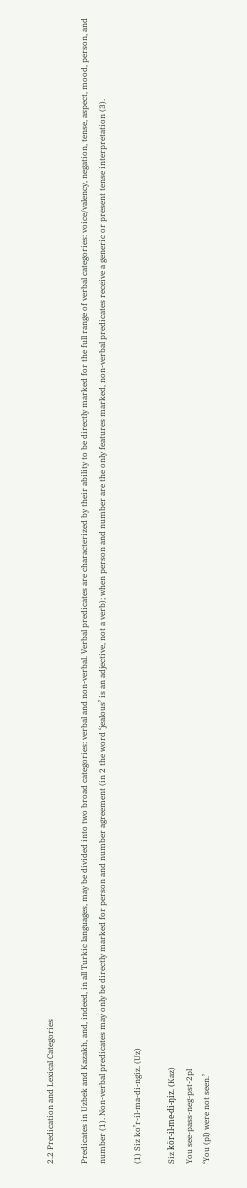2.2 Predication and Lexical Categories

Predicates in Uzbek and Kazakh, and, indeed, in all Turkic languages, may be divided into two broad categories: verbal and non-verbal. Verbal predicates are characterized by their ability to be directly marked for the full range of verbal categories: voice/valency, negation, tense, aspect, mood, person, and number (1). Non-verbal predicates may only be directly marked for person and number agreement (in 2 the word ‘jealous’ is an adjective, not a verb); when person and number are the only features marked, non-verbal predicates receive a generic or present tense interpretation (3).

(1) Siz ko’r-il-ma-di-ngiz. (Uz)

Siz kör-il-me-di-ŋiz. (Kaz)
You see-pass-neg-pst-2pl
‘You (pl) were not seen.’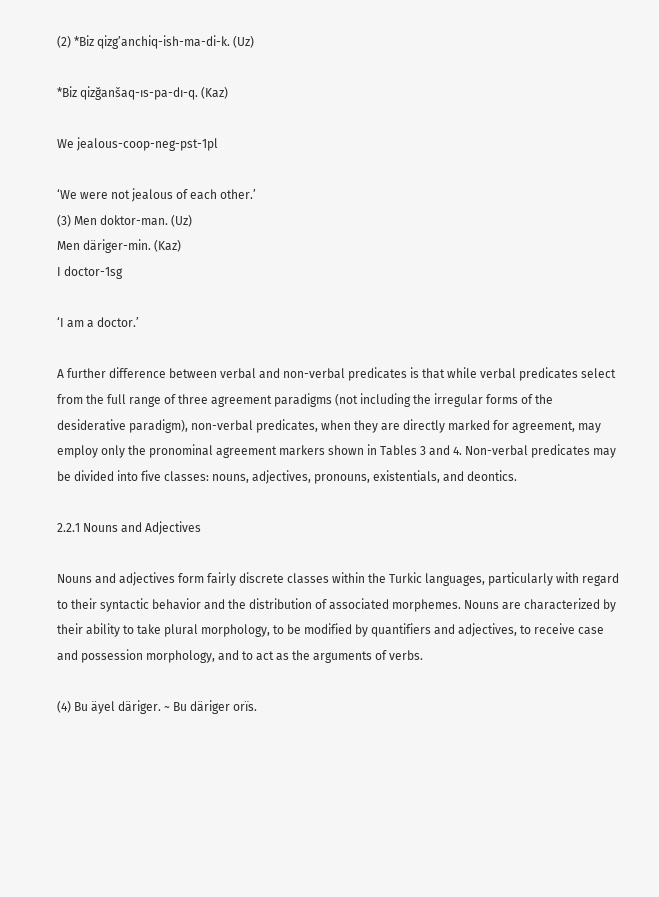(2) *Biz qizg’anchiq-ish-ma-di-k. (Uz)

*Biz qizğanšaq-ıs-pa-dı-q. (Kaz)

We jealous-coop-neg-pst-1pl

‘We were not jealous of each other.’
(3) Men doktor-man. (Uz)
Men däriger-min. (Kaz)
I doctor-1sg

‘I am a doctor.’

A further difference between verbal and non-verbal predicates is that while verbal predicates select from the full range of three agreement paradigms (not including the irregular forms of the desiderative paradigm), non-verbal predicates, when they are directly marked for agreement, may employ only the pronominal agreement markers shown in Tables 3 and 4. Non-verbal predicates may be divided into five classes: nouns, adjectives, pronouns, existentials, and deontics.

2.2.1 Nouns and Adjectives

Nouns and adjectives form fairly discrete classes within the Turkic languages, particularly with regard to their syntactic behavior and the distribution of associated morphemes. Nouns are characterized by their ability to take plural morphology, to be modified by quantifiers and adjectives, to receive case and possession morphology, and to act as the arguments of verbs.

(4) Bu äyel däriger. ~ Bu däriger orïs.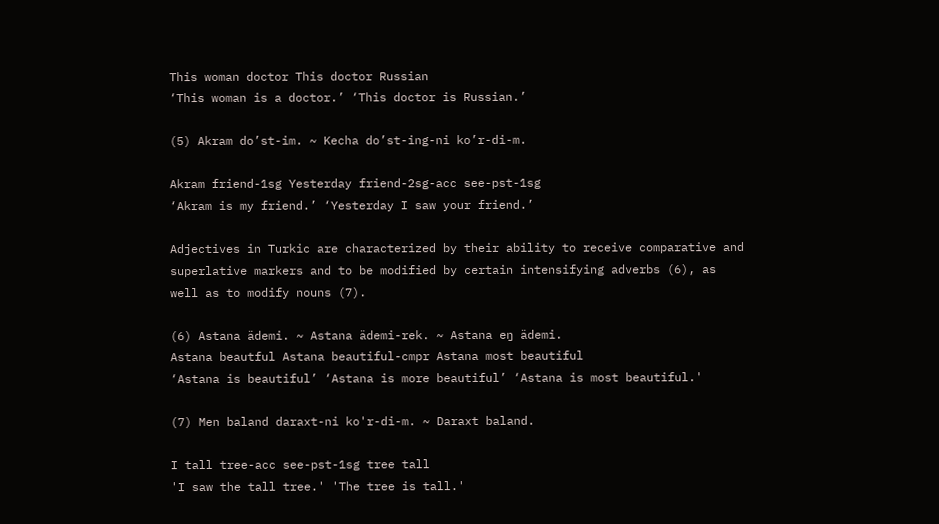This woman doctor This doctor Russian
‘This woman is a doctor.’ ‘This doctor is Russian.’

(5) Akram do’st-im. ~ Kecha do’st-ing-ni ko’r-di-m.

Akram friend-1sg Yesterday friend-2sg-acc see-pst-1sg
‘Akram is my friend.’ ‘Yesterday I saw your friend.’

Adjectives in Turkic are characterized by their ability to receive comparative and superlative markers and to be modified by certain intensifying adverbs (6), as well as to modify nouns (7).

(6) Astana ädemi. ~ Astana ädemi-rek. ~ Astana eŋ ädemi.
Astana beautful Astana beautiful-cmpr Astana most beautiful
‘Astana is beautiful’ ‘Astana is more beautiful’ ‘Astana is most beautiful.'

(7) Men baland daraxt-ni ko'r-di-m. ~ Daraxt baland.

I tall tree-acc see-pst-1sg tree tall
'I saw the tall tree.' 'The tree is tall.'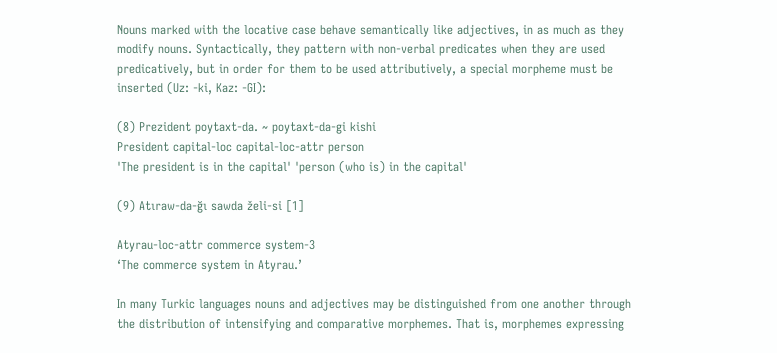Nouns marked with the locative case behave semantically like adjectives, in as much as they modify nouns. Syntactically, they pattern with non-verbal predicates when they are used predicatively, but in order for them to be used attributively, a special morpheme must be inserted (Uz: -ki, Kaz: -GI):

(8) Prezident poytaxt-da. ~ poytaxt-da-gi kishi
President capital-loc capital-loc-attr person
'The president is in the capital' 'person (who is) in the capital'

(9) Atıraw-da-ğı sawda želi-si [1]

Atyrau-loc-attr commerce system-3
‘The commerce system in Atyrau.’

In many Turkic languages nouns and adjectives may be distinguished from one another through the distribution of intensifying and comparative morphemes. That is, morphemes expressing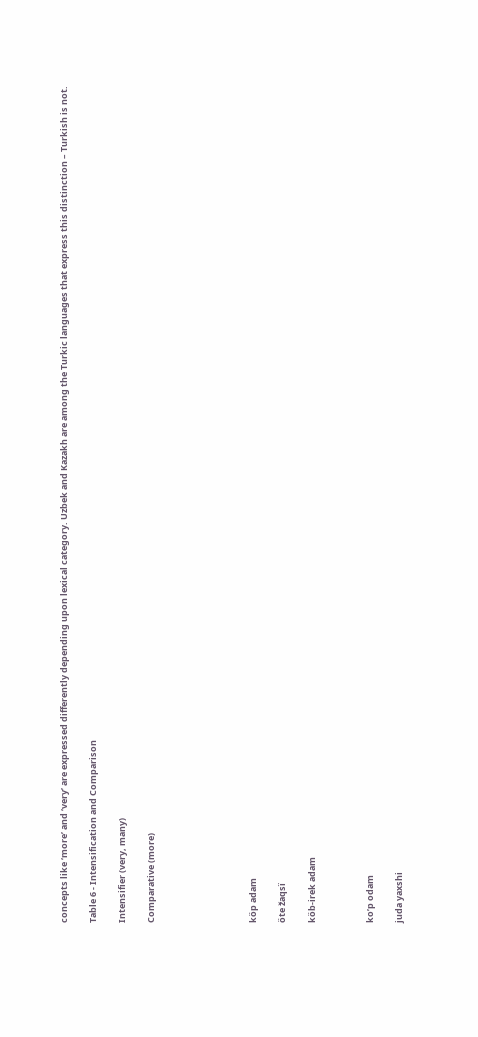concepts like ‘more’ and ‘very’ are expressed differently depending upon lexical category. Uzbek and Kazakh are among the Turkic languages that express this distinction – Turkish is not.

Table 6 - Intensification and Comparison

Intensifier (very, many)

Comparative (more)






köp adam

öte žaqsï

köb-irek adam



ko’p odam

juda yaxshi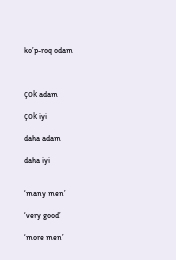ko’p-roq odam



çok adam

çok iyi

daha adam

daha iyi


‘many men’

‘very good’

‘more men’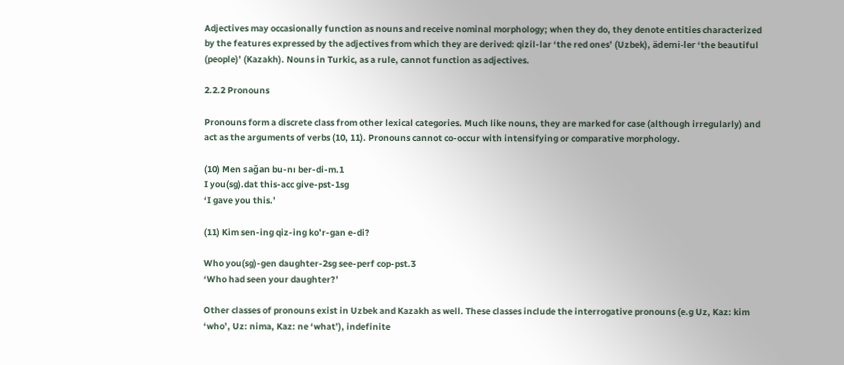Adjectives may occasionally function as nouns and receive nominal morphology; when they do, they denote entities characterized by the features expressed by the adjectives from which they are derived: qizil-lar ‘the red ones’ (Uzbek), ädemi-ler ‘the beautiful (people)’ (Kazakh). Nouns in Turkic, as a rule, cannot function as adjectives.

2.2.2 Pronouns

Pronouns form a discrete class from other lexical categories. Much like nouns, they are marked for case (although irregularly) and act as the arguments of verbs (10, 11). Pronouns cannot co-occur with intensifying or comparative morphology.

(10) Men sağan bu-nı ber-di-m.1
I you(sg).dat this-acc give-pst-1sg
‘I gave you this.’

(11) Kim sen-ing qiz-ing ko’r-gan e-di?

Who you(sg)-gen daughter-2sg see-perf cop-pst.3
‘Who had seen your daughter?’

Other classes of pronouns exist in Uzbek and Kazakh as well. These classes include the interrogative pronouns (e.g Uz, Kaz: kim ‘who’, Uz: nima, Kaz: ne ‘what’), indefinite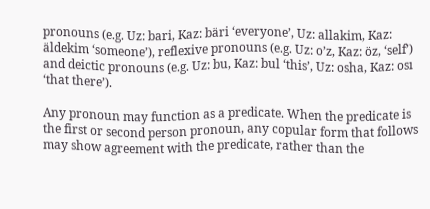pronouns (e.g. Uz: bari, Kaz: bäri ‘everyone’, Uz: allakim, Kaz: äldekim ‘someone’), reflexive pronouns (e.g. Uz: o’z, Kaz: öz, ‘self’) and deictic pronouns (e.g. Uz: bu, Kaz: bul ‘this’, Uz: osha, Kaz: osı ‘that there’).

Any pronoun may function as a predicate. When the predicate is the first or second person pronoun, any copular form that follows may show agreement with the predicate, rather than the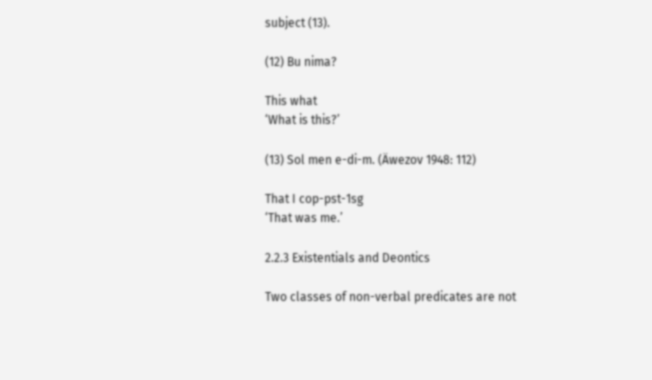subject (13).

(12) Bu nima?

This what
‘What is this?’

(13) Sol men e-di-m. (Äwezov 1948: 112)

That I cop-pst-1sg
‘That was me.’

2.2.3 Existentials and Deontics

Two classes of non-verbal predicates are not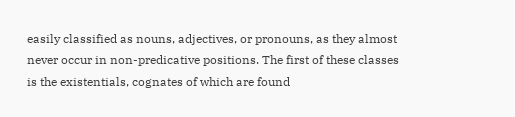easily classified as nouns, adjectives, or pronouns, as they almost never occur in non-predicative positions. The first of these classes is the existentials, cognates of which are found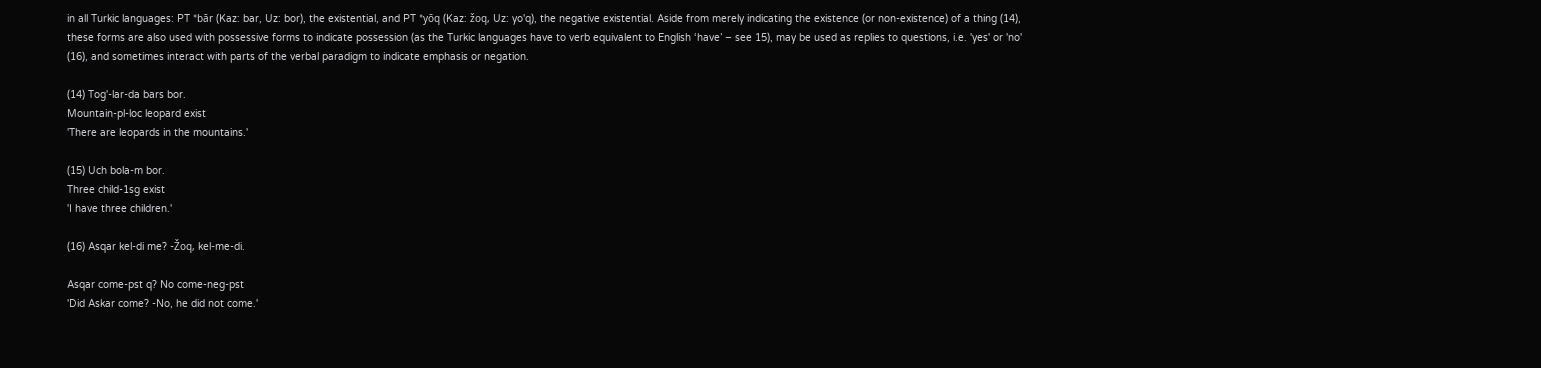in all Turkic languages: PT *bār (Kaz: bar, Uz: bor), the existential, and PT *yōq (Kaz: žoq, Uz: yo'q), the negative existential. Aside from merely indicating the existence (or non-existence) of a thing (14), these forms are also used with possessive forms to indicate possession (as the Turkic languages have to verb equivalent to English ‘have’ – see 15), may be used as replies to questions, i.e. 'yes' or 'no' (16), and sometimes interact with parts of the verbal paradigm to indicate emphasis or negation.

(14) Tog'-lar-da bars bor.
Mountain-pl-loc leopard exist
'There are leopards in the mountains.'

(15) Uch bola-m bor.
Three child-1sg exist
'I have three children.'

(16) Asqar kel-di me? -Žoq, kel-me-di.

Asqar come-pst q? No come-neg-pst
'Did Askar come? -No, he did not come.'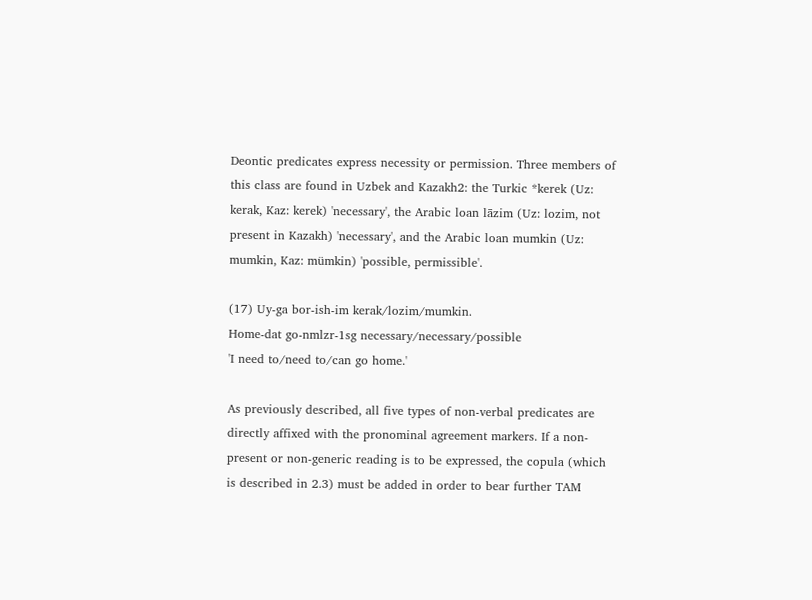Deontic predicates express necessity or permission. Three members of this class are found in Uzbek and Kazakh2: the Turkic *kerek (Uz: kerak, Kaz: kerek) 'necessary', the Arabic loan lāzim (Uz: lozim, not present in Kazakh) 'necessary', and the Arabic loan mumkin (Uz: mumkin, Kaz: mümkin) 'possible, permissible'.

(17) Uy-ga bor-ish-im kerak/lozim/mumkin.
Home-dat go-nmlzr-1sg necessary/necessary/possible
'I need to/need to/can go home.'

As previously described, all five types of non-verbal predicates are directly affixed with the pronominal agreement markers. If a non-present or non-generic reading is to be expressed, the copula (which is described in 2.3) must be added in order to bear further TAM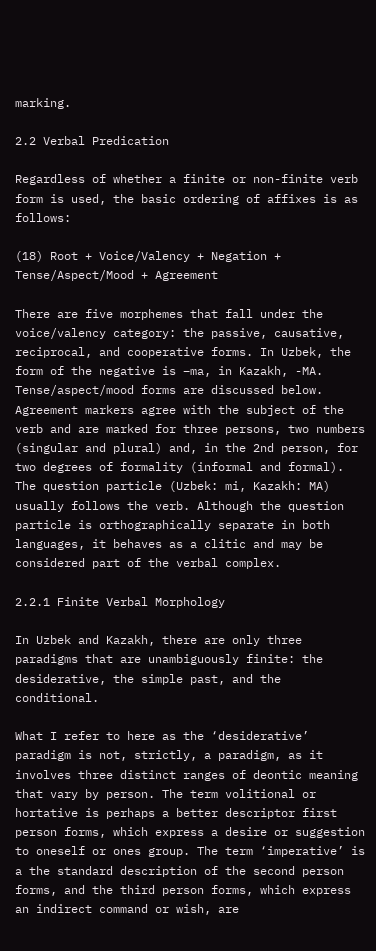marking.

2.2 Verbal Predication

Regardless of whether a finite or non-finite verb form is used, the basic ordering of affixes is as follows:

(18) Root + Voice/Valency + Negation + Tense/Aspect/Mood + Agreement

There are five morphemes that fall under the voice/valency category: the passive, causative, reciprocal, and cooperative forms. In Uzbek, the form of the negative is –ma, in Kazakh, -MA. Tense/aspect/mood forms are discussed below. Agreement markers agree with the subject of the verb and are marked for three persons, two numbers (singular and plural) and, in the 2nd person, for two degrees of formality (informal and formal). The question particle (Uzbek: mi, Kazakh: MA) usually follows the verb. Although the question particle is orthographically separate in both languages, it behaves as a clitic and may be considered part of the verbal complex.

2.2.1 Finite Verbal Morphology

In Uzbek and Kazakh, there are only three paradigms that are unambiguously finite: the desiderative, the simple past, and the conditional.

What I refer to here as the ‘desiderative’ paradigm is not, strictly, a paradigm, as it involves three distinct ranges of deontic meaning that vary by person. The term volitional or hortative is perhaps a better descriptor first person forms, which express a desire or suggestion to oneself or ones group. The term ‘imperative’ is a the standard description of the second person forms, and the third person forms, which express an indirect command or wish, are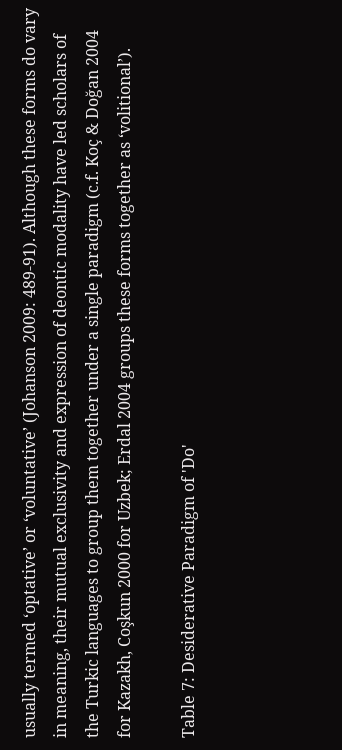usually termed ‘optative’ or ‘voluntative’ (Johanson 2009: 489-91). Although these forms do vary in meaning, their mutual exclusivity and expression of deontic modality have led scholars of the Turkic languages to group them together under a single paradigm (c.f. Koç & Doğan 2004 for Kazakh, Coşkun 2000 for Uzbek; Erdal 2004 groups these forms together as ‘volitional’).

Table 7: Desiderative Paradigm of 'Do'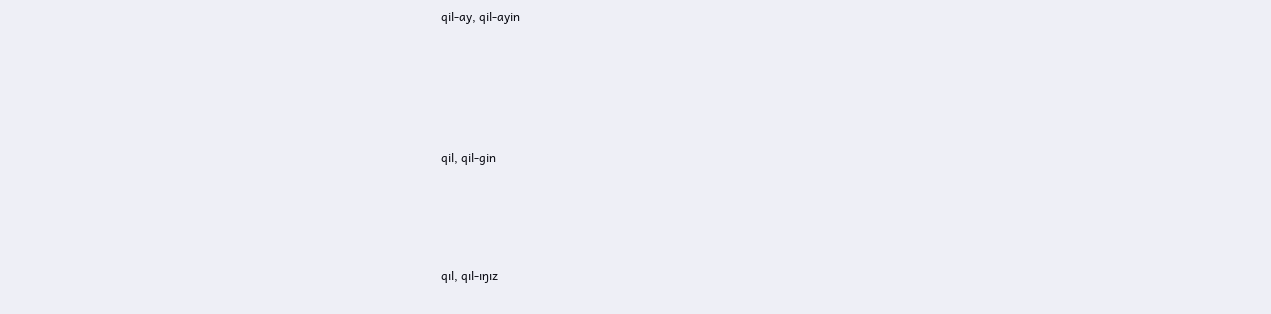qil-ay, qil-ayin





qil, qil-gin




qıl, qıl-ıŋız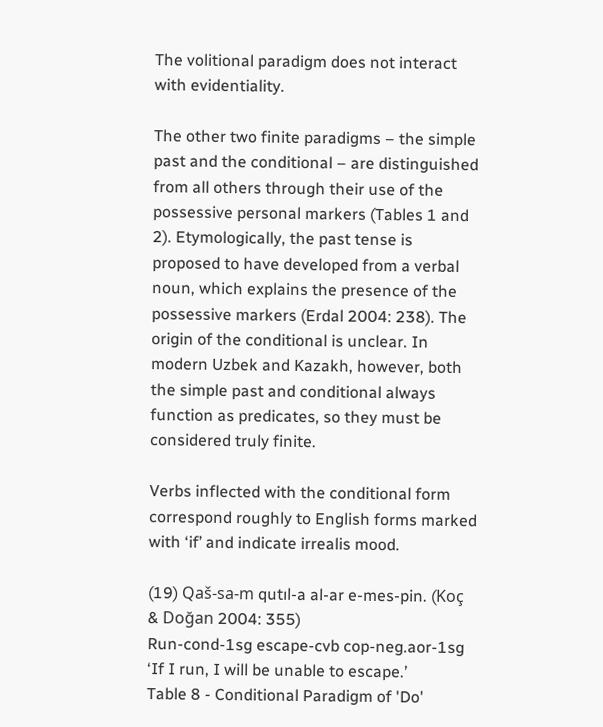The volitional paradigm does not interact with evidentiality.

The other two finite paradigms – the simple past and the conditional – are distinguished from all others through their use of the possessive personal markers (Tables 1 and 2). Etymologically, the past tense is proposed to have developed from a verbal noun, which explains the presence of the possessive markers (Erdal 2004: 238). The origin of the conditional is unclear. In modern Uzbek and Kazakh, however, both the simple past and conditional always function as predicates, so they must be considered truly finite.

Verbs inflected with the conditional form correspond roughly to English forms marked with ‘if’ and indicate irrealis mood.

(19) Qaš-sa-m qutıl-a al-ar e-mes-pin. (Koç & Doğan 2004: 355)
Run-cond-1sg escape-cvb cop-neg.aor-1sg
‘If I run, I will be unable to escape.’
Table 8 - Conditional Paradigm of 'Do'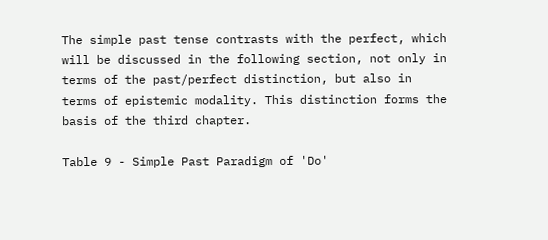The simple past tense contrasts with the perfect, which will be discussed in the following section, not only in terms of the past/perfect distinction, but also in terms of epistemic modality. This distinction forms the basis of the third chapter.

Table 9 - Simple Past Paradigm of 'Do'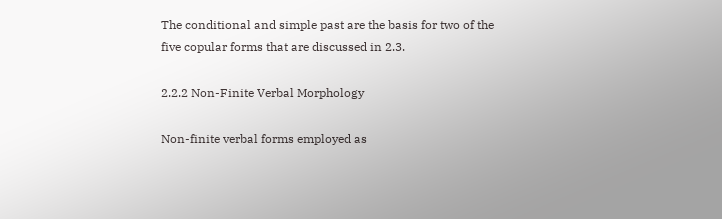The conditional and simple past are the basis for two of the five copular forms that are discussed in 2.3.

2.2.2 Non-Finite Verbal Morphology

Non-finite verbal forms employed as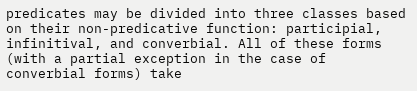predicates may be divided into three classes based on their non-predicative function: participial, infinitival, and converbial. All of these forms (with a partial exception in the case of converbial forms) take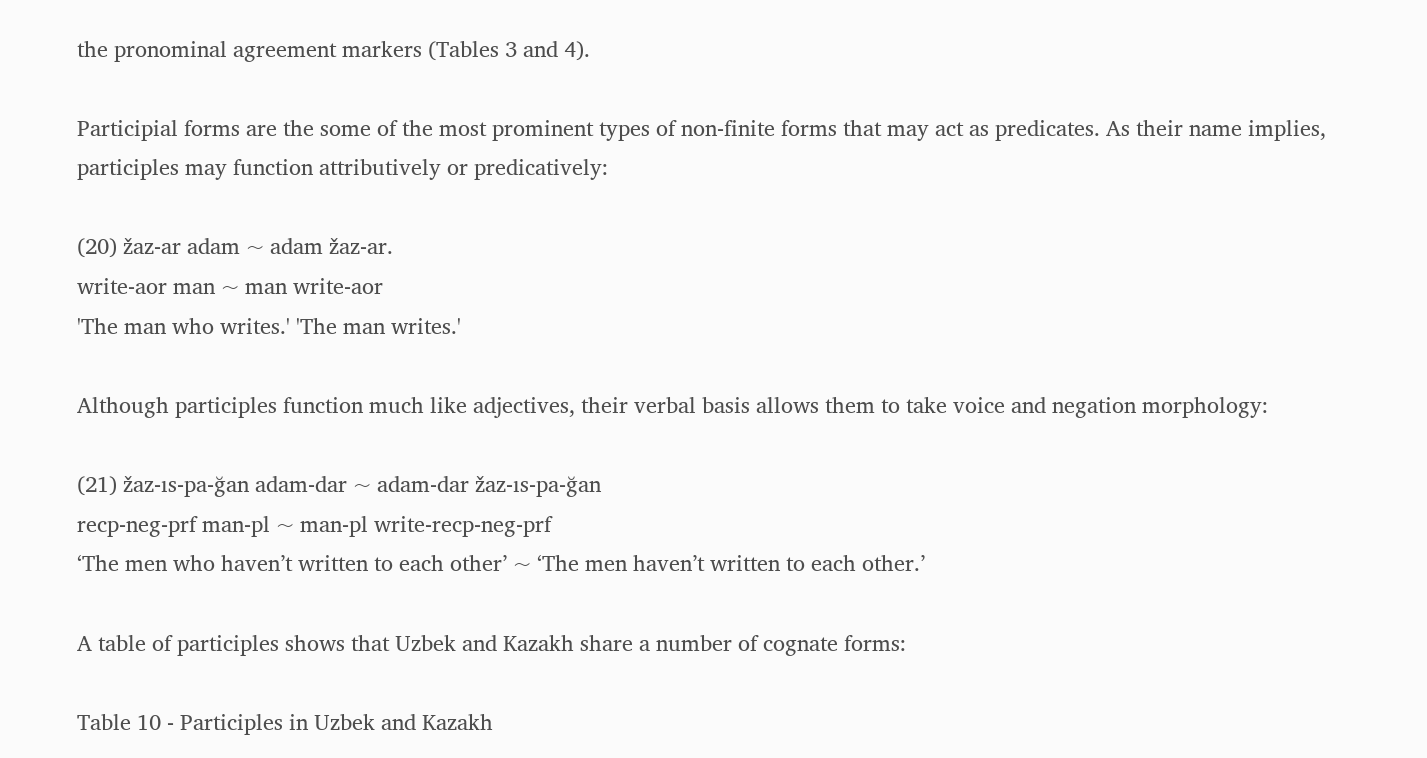the pronominal agreement markers (Tables 3 and 4).

Participial forms are the some of the most prominent types of non-finite forms that may act as predicates. As their name implies, participles may function attributively or predicatively:

(20) žaz-ar adam ~ adam žaz-ar.
write-aor man ~ man write-aor
'The man who writes.' 'The man writes.'

Although participles function much like adjectives, their verbal basis allows them to take voice and negation morphology:

(21) žaz-ıs-pa-ğan adam-dar ~ adam-dar žaz-ıs-pa-ğan
recp-neg-prf man-pl ~ man-pl write-recp-neg-prf
‘The men who haven’t written to each other’ ~ ‘The men haven’t written to each other.’

A table of participles shows that Uzbek and Kazakh share a number of cognate forms:

Table 10 - Participles in Uzbek and Kazakh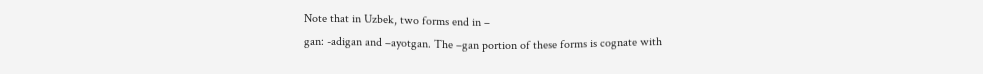Note that in Uzbek, two forms end in –
gan: -adigan and –ayotgan. The –gan portion of these forms is cognate with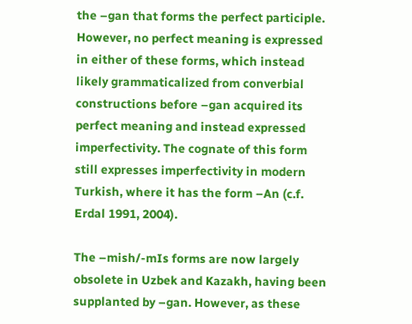the –gan that forms the perfect participle. However, no perfect meaning is expressed in either of these forms, which instead likely grammaticalized from converbial constructions before –gan acquired its perfect meaning and instead expressed imperfectivity. The cognate of this form still expresses imperfectivity in modern Turkish, where it has the form –An (c.f. Erdal 1991, 2004).

The –mish/-mIs forms are now largely obsolete in Uzbek and Kazakh, having been supplanted by –gan. However, as these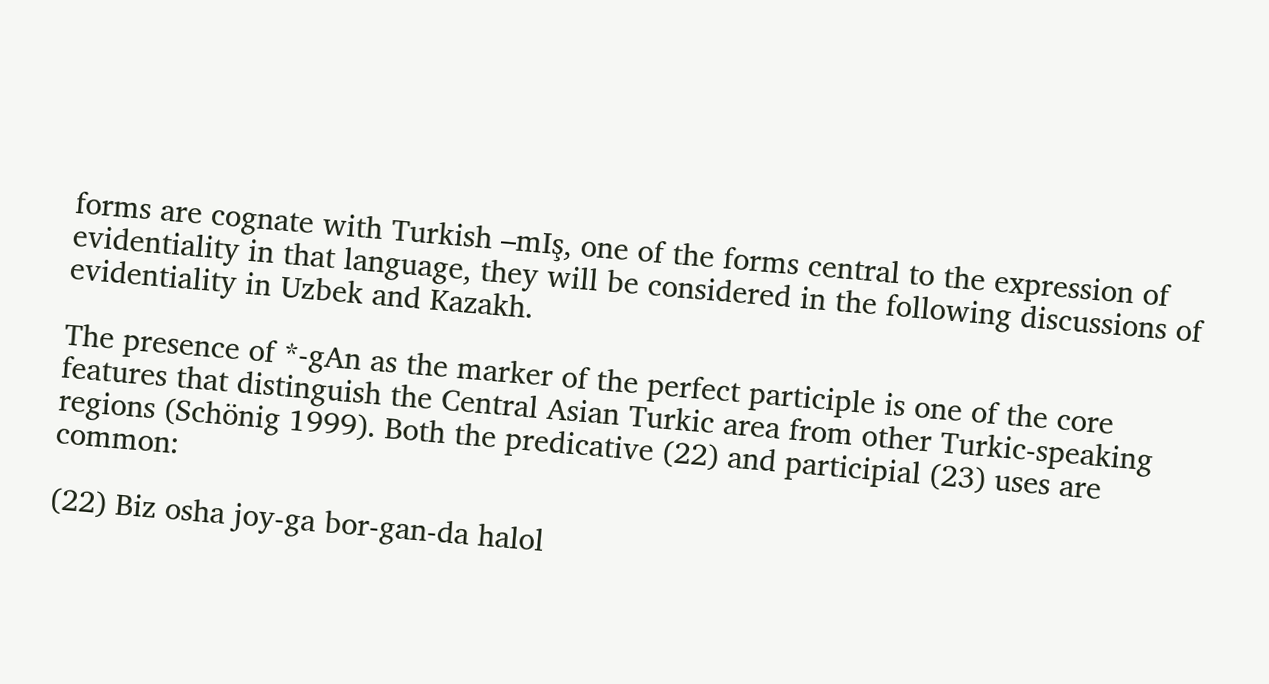forms are cognate with Turkish –mIş, one of the forms central to the expression of evidentiality in that language, they will be considered in the following discussions of evidentiality in Uzbek and Kazakh.

The presence of *-gAn as the marker of the perfect participle is one of the core features that distinguish the Central Asian Turkic area from other Turkic-speaking regions (Schönig 1999). Both the predicative (22) and participial (23) uses are common:

(22) Biz osha joy-ga bor-gan-da halol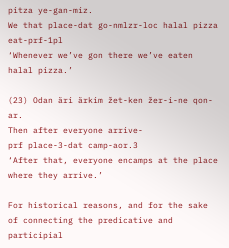pitza ye-gan-miz.
We that place-dat go-nmlzr-loc halal pizza eat-prf-1pl
‘Whenever we’ve gon there we’ve eaten halal pizza.’

(23) Odan äri ärkim žet-ken žer-i-ne qon-ar.
Then after everyone arrive-
prf place-3-dat camp-aor.3
‘After that, everyone encamps at the place where they arrive.’

For historical reasons, and for the sake of connecting the predicative and participial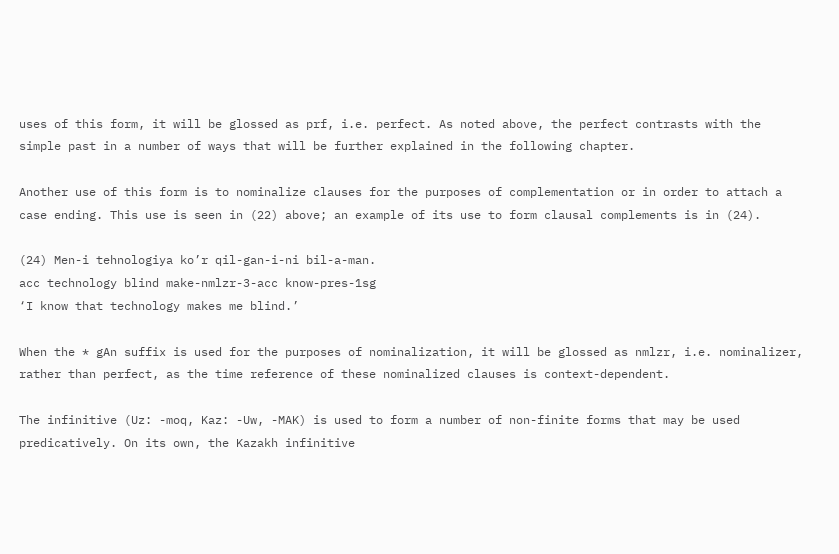uses of this form, it will be glossed as prf, i.e. perfect. As noted above, the perfect contrasts with the simple past in a number of ways that will be further explained in the following chapter.

Another use of this form is to nominalize clauses for the purposes of complementation or in order to attach a case ending. This use is seen in (22) above; an example of its use to form clausal complements is in (24).

(24) Men-i tehnologiya ko’r qil-gan-i-ni bil-a-man.
acc technology blind make-nmlzr-3-acc know-pres-1sg
‘I know that technology makes me blind.’

When the * gAn suffix is used for the purposes of nominalization, it will be glossed as nmlzr, i.e. nominalizer, rather than perfect, as the time reference of these nominalized clauses is context-dependent.

The infinitive (Uz: -moq, Kaz: -Uw, -MAK) is used to form a number of non-finite forms that may be used predicatively. On its own, the Kazakh infinitive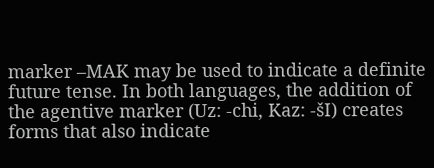marker –MAK may be used to indicate a definite future tense. In both languages, the addition of the agentive marker (Uz: -chi, Kaz: -šI) creates forms that also indicate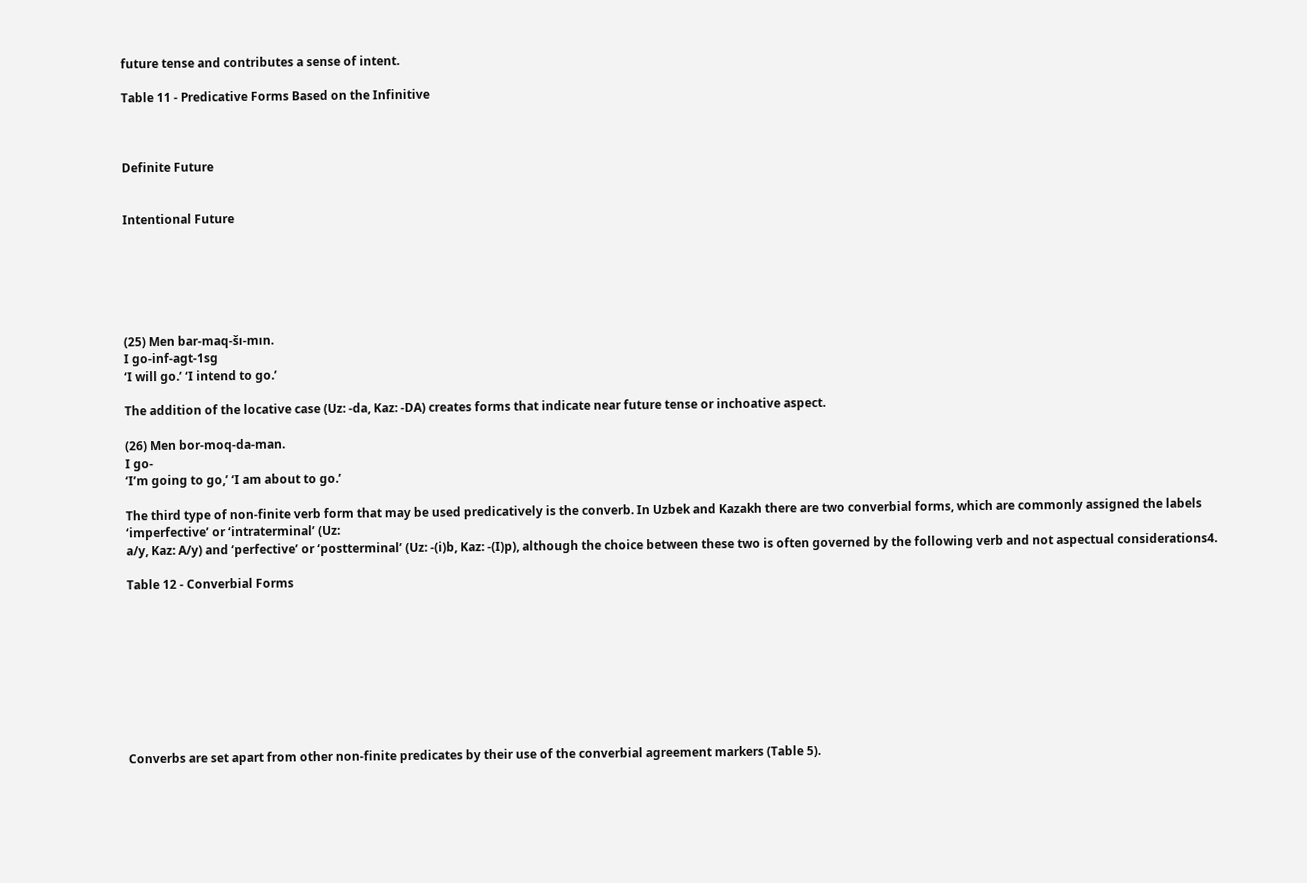future tense and contributes a sense of intent.

Table 11 - Predicative Forms Based on the Infinitive



Definite Future


Intentional Future






(25) Men bar-maq-šı-mın.
I go-inf-agt-1sg
‘I will go.’ ‘I intend to go.’

The addition of the locative case (Uz: -da, Kaz: -DA) creates forms that indicate near future tense or inchoative aspect.

(26) Men bor-moq-da-man.
I go-
‘I’m going to go,’ ‘I am about to go.’

The third type of non-finite verb form that may be used predicatively is the converb. In Uzbek and Kazakh there are two converbial forms, which are commonly assigned the labels ‘imperfective’ or ‘intraterminal’ (Uz:
a/y, Kaz: A/y) and ‘perfective’ or ‘postterminal’ (Uz: -(i)b, Kaz: -(I)p), although the choice between these two is often governed by the following verb and not aspectual considerations4.

Table 12 - Converbial Forms









Converbs are set apart from other non-finite predicates by their use of the converbial agreement markers (Table 5).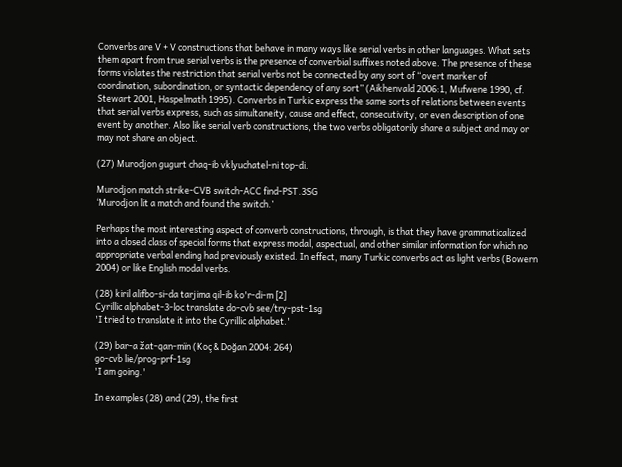Converbs are V + V constructions that behave in many ways like serial verbs in other languages. What sets them apart from true serial verbs is the presence of converbial suffixes noted above. The presence of these forms violates the restriction that serial verbs not be connected by any sort of “overt marker of coordination, subordination, or syntactic dependency of any sort” (Aikhenvald 2006:1, Mufwene 1990, cf. Stewart 2001, Haspelmath 1995). Converbs in Turkic express the same sorts of relations between events that serial verbs express, such as simultaneity, cause and effect, consecutivity, or even description of one event by another. Also like serial verb constructions, the two verbs obligatorily share a subject and may or may not share an object.

(27) Murodjon gugurt chaq-ib vklyuchatel-ni top-di.

Murodjon match strike-CVB switch-ACC find-PST.3SG
‘Murodjon lit a match and found the switch.’

Perhaps the most interesting aspect of converb constructions, through, is that they have grammaticalized into a closed class of special forms that express modal, aspectual, and other similar information for which no appropriate verbal ending had previously existed. In effect, many Turkic converbs act as light verbs (Bowern 2004) or like English modal verbs.

(28) kiril alifbo-si-da tarjima qil-ib ko'r-di-m [2]
Cyrillic alphabet-3-loc translate do-cvb see/try-pst-1sg
'I tried to translate it into the Cyrillic alphabet.'

(29) bar-a žat-qan-mïn (Koç & Doğan 2004: 264)
go-cvb lie/prog-prf-1sg
'I am going.'

In examples (28) and (29), the first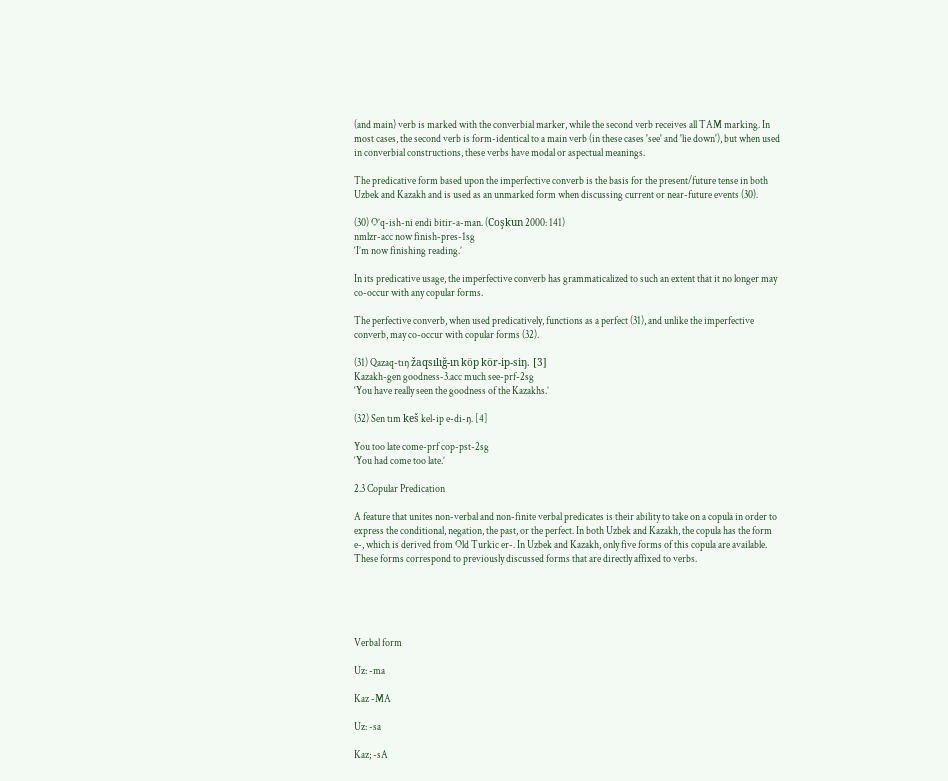(and main) verb is marked with the converbial marker, while the second verb receives all TAM marking. In most cases, the second verb is form-identical to a main verb (in these cases 'see' and 'lie down'), but when used in converbial constructions, these verbs have modal or aspectual meanings.

The predicative form based upon the imperfective converb is the basis for the present/future tense in both Uzbek and Kazakh and is used as an unmarked form when discussing current or near-future events (30).

(30) O’q-ish-ni endi bitir-a-man. (Coşkun 2000: 141)
nmlzr-acc now finish-pres-1sg
‘I’m now finishing reading.’

In its predicative usage, the imperfective converb has grammaticalized to such an extent that it no longer may co-occur with any copular forms.

The perfective converb, when used predicatively, functions as a perfect (31), and unlike the imperfective converb, may co-occur with copular forms (32).

(31) Qazaq-tıŋ žaqsılığ-ın köp kör-ip-siŋ. [3]
Kazakh-gen goodness-3.acc much see-prf-2sg
‘You have really seen the goodness of the Kazakhs.’

(32) Sen tım keš kel-ip e-di-ŋ. [4]

You too late come-prf cop-pst-2sg
‘You had come too late.’

2.3 Copular Predication

A feature that unites non-verbal and non-finite verbal predicates is their ability to take on a copula in order to express the conditional, negation, the past, or the perfect. In both Uzbek and Kazakh, the copula has the form e-, which is derived from Old Turkic er-. In Uzbek and Kazakh, only five forms of this copula are available. These forms correspond to previously discussed forms that are directly affixed to verbs.





Verbal form

Uz: -ma

Kaz -MA

Uz: -sa

Kaz; -sA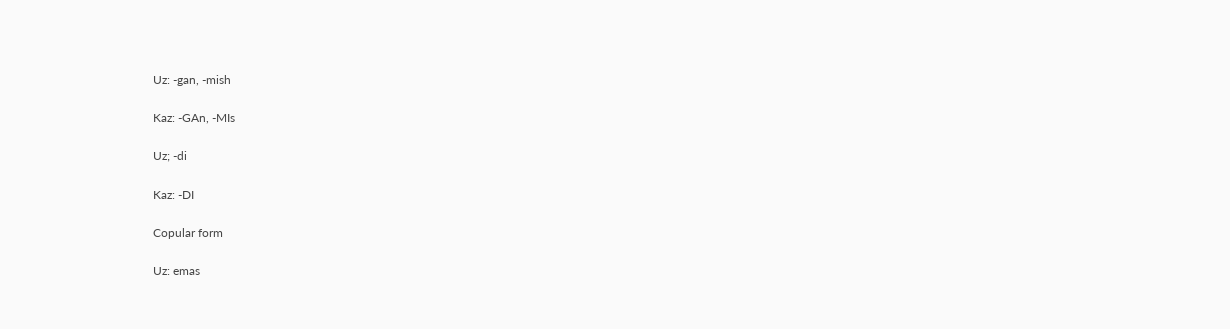Uz: -gan, -mish

Kaz: -GAn, -MIs

Uz; -di

Kaz: -DI

Copular form

Uz: emas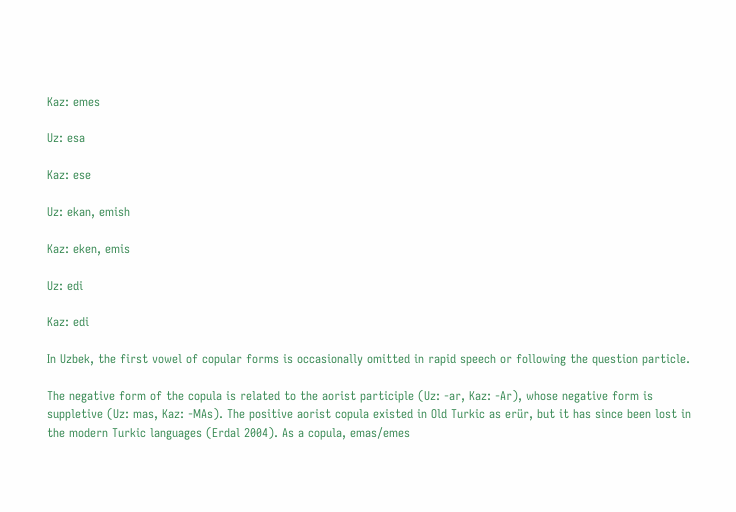Kaz: emes

Uz: esa

Kaz: ese

Uz: ekan, emish

Kaz: eken, emis

Uz: edi

Kaz: edi

In Uzbek, the first vowel of copular forms is occasionally omitted in rapid speech or following the question particle.

The negative form of the copula is related to the aorist participle (Uz: -ar, Kaz: -Ar), whose negative form is suppletive (Uz: mas, Kaz: -MAs). The positive aorist copula existed in Old Turkic as erür, but it has since been lost in the modern Turkic languages (Erdal 2004). As a copula, emas/emes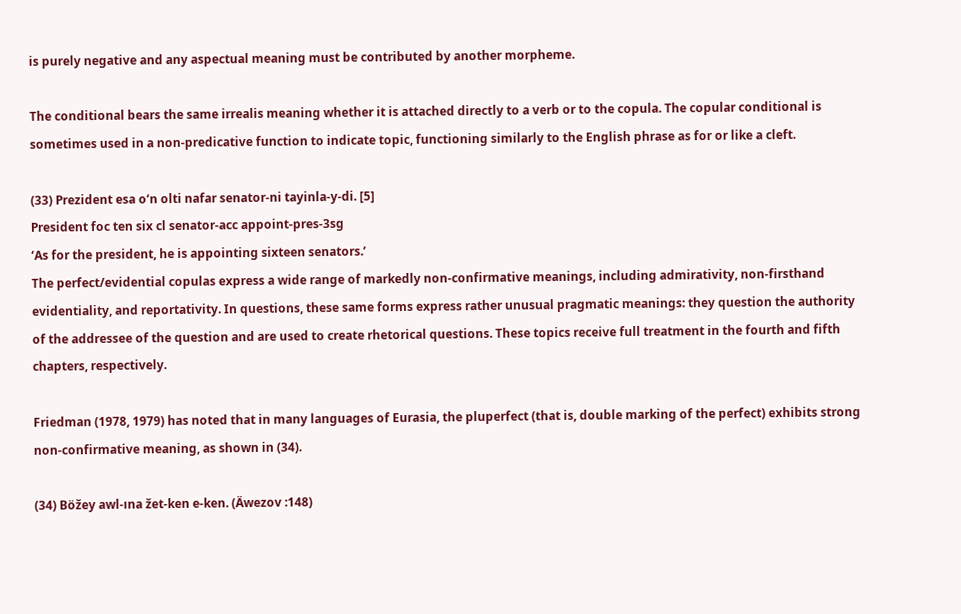is purely negative and any aspectual meaning must be contributed by another morpheme.

The conditional bears the same irrealis meaning whether it is attached directly to a verb or to the copula. The copular conditional is sometimes used in a non-predicative function to indicate topic, functioning similarly to the English phrase as for or like a cleft.

(33) Prezident esa o‘n olti nafar senator-ni tayinla-y-di. [5]
President foc ten six cl senator-acc appoint-pres-3sg
‘As for the president, he is appointing sixteen senators.’
The perfect/evidential copulas express a wide range of markedly non-confirmative meanings, including admirativity, non-firsthand evidentiality, and reportativity. In questions, these same forms express rather unusual pragmatic meanings: they question the authority of the addressee of the question and are used to create rhetorical questions. These topics receive full treatment in the fourth and fifth chapters, respectively.

Friedman (1978, 1979) has noted that in many languages of Eurasia, the pluperfect (that is, double marking of the perfect) exhibits strong non-confirmative meaning, as shown in (34).

(34) Böžey awl-ına žet-ken e-ken. (Äwezov :148)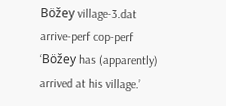Böžey village-3.dat arrive-perf cop-perf
‘Böžey has (apparently) arrived at his village.’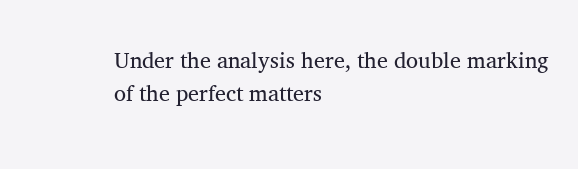Under the analysis here, the double marking of the perfect matters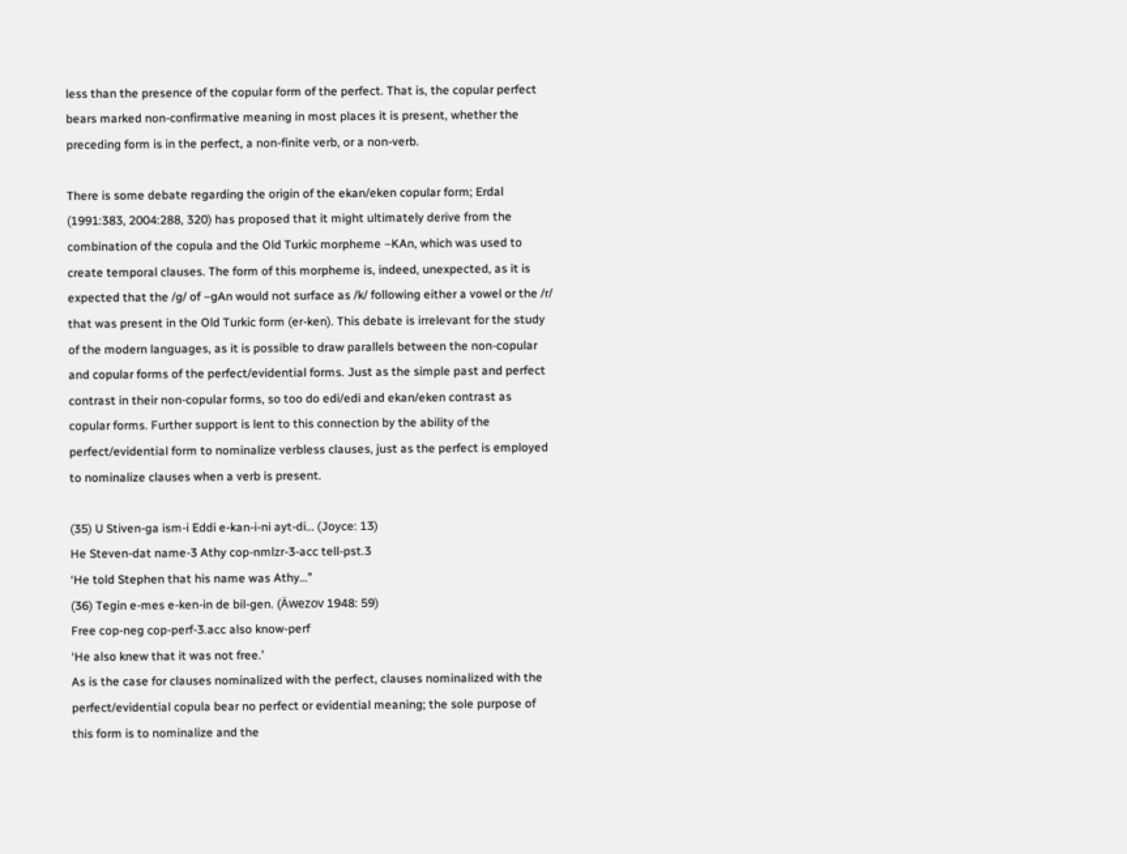less than the presence of the copular form of the perfect. That is, the copular perfect bears marked non-confirmative meaning in most places it is present, whether the preceding form is in the perfect, a non-finite verb, or a non-verb.

There is some debate regarding the origin of the ekan/eken copular form; Erdal (1991:383, 2004:288, 320) has proposed that it might ultimately derive from the combination of the copula and the Old Turkic morpheme –KAn, which was used to create temporal clauses. The form of this morpheme is, indeed, unexpected, as it is expected that the /g/ of –gAn would not surface as /k/ following either a vowel or the /r/ that was present in the Old Turkic form (er-ken). This debate is irrelevant for the study of the modern languages, as it is possible to draw parallels between the non-copular and copular forms of the perfect/evidential forms. Just as the simple past and perfect contrast in their non-copular forms, so too do edi/edi and ekan/eken contrast as copular forms. Further support is lent to this connection by the ability of the perfect/evidential form to nominalize verbless clauses, just as the perfect is employed to nominalize clauses when a verb is present.

(35) U Stiven-ga ism-i Eddi e-kan-i-ni ayt-di… (Joyce: 13)
He Steven-dat name-3 Athy cop-nmlzr-3-acc tell-pst.3
‘He told Stephen that his name was Athy…”
(36) Tegin e-mes e-ken-in de bil-gen. (Äwezov 1948: 59)
Free cop-neg cop-perf-3.acc also know-perf
‘He also knew that it was not free.’
As is the case for clauses nominalized with the perfect, clauses nominalized with the perfect/evidential copula bear no perfect or evidential meaning; the sole purpose of this form is to nominalize and the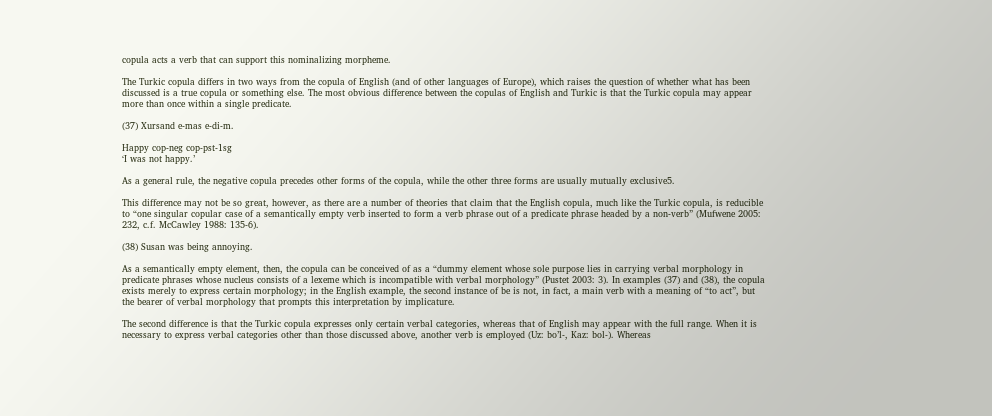copula acts a verb that can support this nominalizing morpheme.

The Turkic copula differs in two ways from the copula of English (and of other languages of Europe), which raises the question of whether what has been discussed is a true copula or something else. The most obvious difference between the copulas of English and Turkic is that the Turkic copula may appear more than once within a single predicate.

(37) Xursand e-mas e-di-m.

Happy cop-neg cop-pst-1sg
‘I was not happy.’

As a general rule, the negative copula precedes other forms of the copula, while the other three forms are usually mutually exclusive5.

This difference may not be so great, however, as there are a number of theories that claim that the English copula, much like the Turkic copula, is reducible to “one singular copular case of a semantically empty verb inserted to form a verb phrase out of a predicate phrase headed by a non-verb” (Mufwene 2005: 232, c.f. McCawley 1988: 135-6).

(38) Susan was being annoying.

As a semantically empty element, then, the copula can be conceived of as a “dummy element whose sole purpose lies in carrying verbal morphology in predicate phrases whose nucleus consists of a lexeme which is incompatible with verbal morphology” (Pustet 2003: 3). In examples (37) and (38), the copula exists merely to express certain morphology; in the English example, the second instance of be is not, in fact, a main verb with a meaning of “to act”, but the bearer of verbal morphology that prompts this interpretation by implicature.

The second difference is that the Turkic copula expresses only certain verbal categories, whereas that of English may appear with the full range. When it is necessary to express verbal categories other than those discussed above, another verb is employed (Uz: bo’l-, Kaz: bol-). Whereas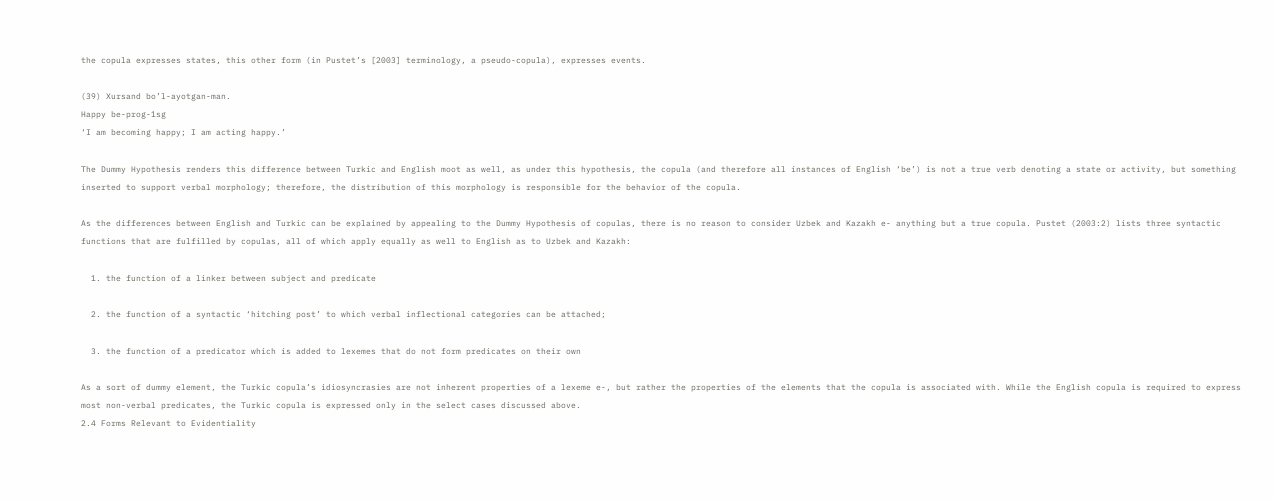the copula expresses states, this other form (in Pustet’s [2003] terminology, a pseudo-copula), expresses events.

(39) Xursand bo’l-ayotgan-man.
Happy be-prog-1sg
‘I am becoming happy; I am acting happy.’

The Dummy Hypothesis renders this difference between Turkic and English moot as well, as under this hypothesis, the copula (and therefore all instances of English ‘be’) is not a true verb denoting a state or activity, but something inserted to support verbal morphology; therefore, the distribution of this morphology is responsible for the behavior of the copula.

As the differences between English and Turkic can be explained by appealing to the Dummy Hypothesis of copulas, there is no reason to consider Uzbek and Kazakh e- anything but a true copula. Pustet (2003:2) lists three syntactic functions that are fulfilled by copulas, all of which apply equally as well to English as to Uzbek and Kazakh:

  1. the function of a linker between subject and predicate

  2. the function of a syntactic ‘hitching post’ to which verbal inflectional categories can be attached;

  3. the function of a predicator which is added to lexemes that do not form predicates on their own

As a sort of dummy element, the Turkic copula’s idiosyncrasies are not inherent properties of a lexeme e-, but rather the properties of the elements that the copula is associated with. While the English copula is required to express most non-verbal predicates, the Turkic copula is expressed only in the select cases discussed above.
2.4 Forms Relevant to Evidentiality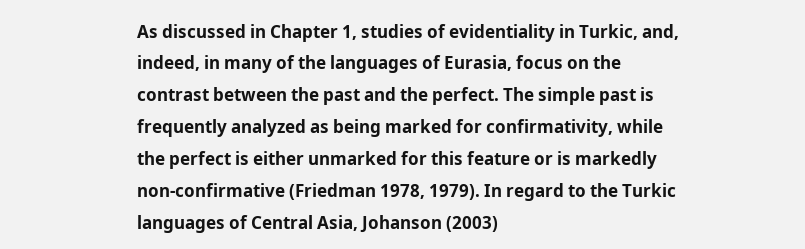As discussed in Chapter 1, studies of evidentiality in Turkic, and, indeed, in many of the languages of Eurasia, focus on the contrast between the past and the perfect. The simple past is frequently analyzed as being marked for confirmativity, while the perfect is either unmarked for this feature or is markedly non-confirmative (Friedman 1978, 1979). In regard to the Turkic languages of Central Asia, Johanson (2003)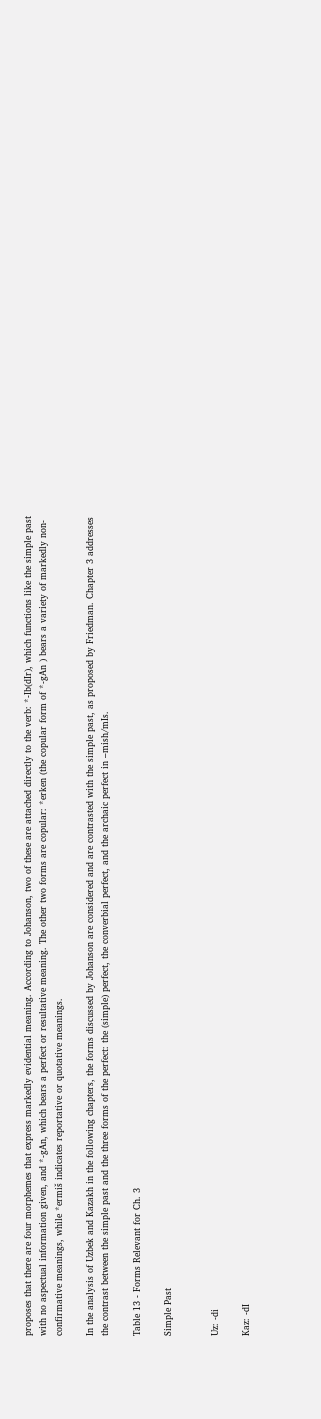proposes that there are four morphemes that express markedly evidential meaning. According to Johanson, two of these are attached directly to the verb: *-Ib(dIr), which functions like the simple past with no aspectual information given, and *-gAn, which bears a perfect or resultative meaning. The other two forms are copular: *erken (the copular form of *-gAn ) bears a variety of markedly non-confirmative meanings, while *ermiš indicates reportative or quotative meanings.

In the analysis of Uzbek and Kazakh in the following chapters, the forms discussed by Johanson are considered and are contrasted with the simple past, as proposed by Friedman. Chapter 3 addresses the contrast between the simple past and the three forms of the perfect: the (simple) perfect, the converbial perfect, and the archaic perfect in –mish/mIs.

Table 13 - Forms Relevant for Ch. 3

Simple Past


Uz: -di

Kaz: -dI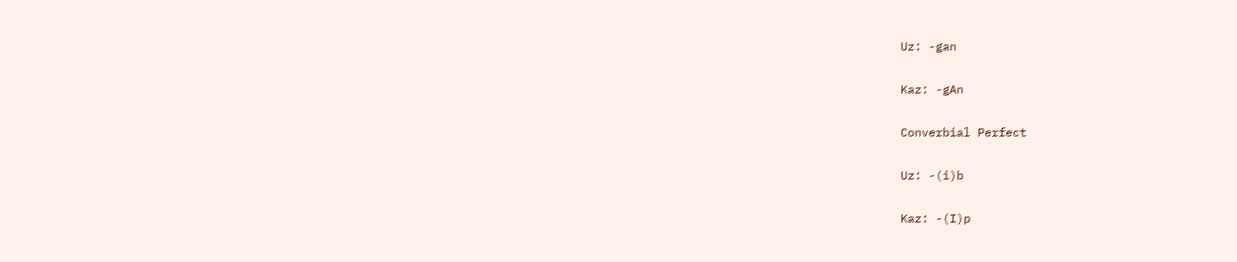Uz: -gan

Kaz: -gAn

Converbial Perfect

Uz: -(i)b

Kaz: -(I)p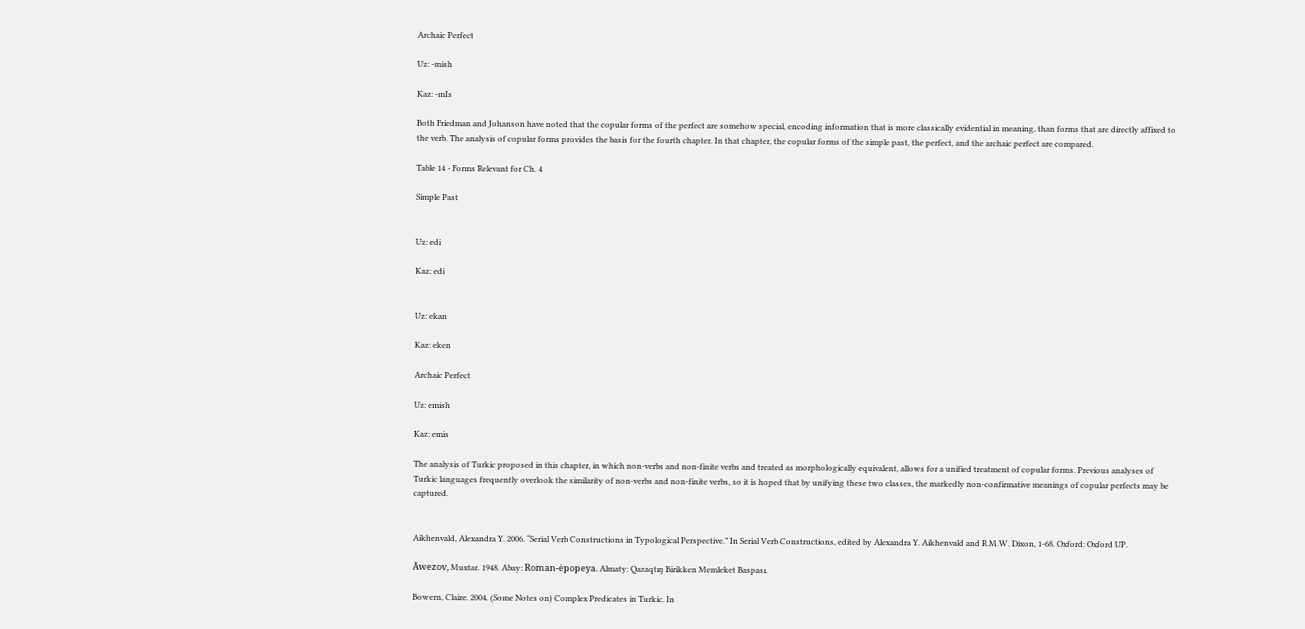Archaic Perfect

Uz: -mish

Kaz: -mIs

Both Friedman and Johanson have noted that the copular forms of the perfect are somehow special, encoding information that is more classically evidential in meaning, than forms that are directly affixed to the verb. The analysis of copular forms provides the basis for the fourth chapter. In that chapter, the copular forms of the simple past, the perfect, and the archaic perfect are compared.

Table 14 - Forms Relevant for Ch. 4

Simple Past


Uz: edi

Kaz: edi


Uz: ekan

Kaz: eken

Archaic Perfect

Uz: emish

Kaz: emis

The analysis of Turkic proposed in this chapter, in which non-verbs and non-finite verbs and treated as morphologically equivalent, allows for a unified treatment of copular forms. Previous analyses of Turkic languages frequently overlook the similarity of non-verbs and non-finite verbs, so it is hoped that by unifying these two classes, the markedly non-confirmative meanings of copular perfects may be captured.


Aikhenvald, Alexandra Y. 2006. “Serial Verb Constructions in Typological Perspective.” In Serial Verb Constructions, edited by Alexandra Y. Aikhenvald and R.M.W. Dixon, 1-68. Oxford: Oxford UP.

Äwezov, Muxtar. 1948. Abay: Roman-ėpopeya. Almaty: Qazaqtıŋ Birikken Memleket Baspası.

Bowern, Claire. 2004. (Some Notes on) Complex Predicates in Turkic. In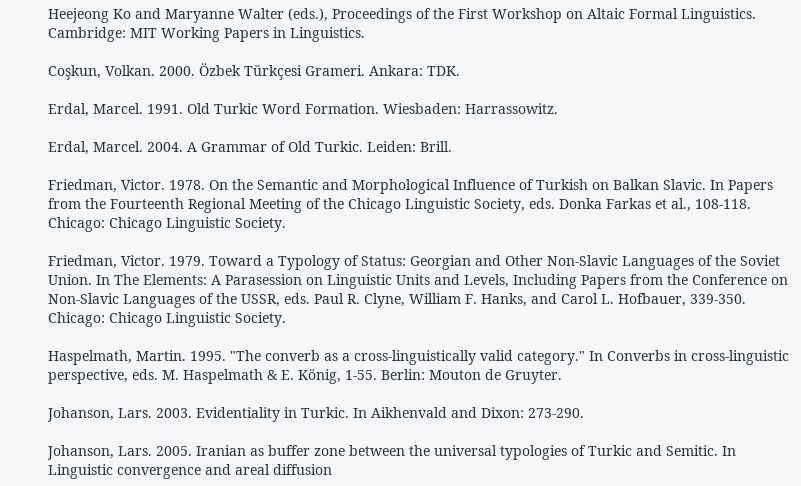Heejeong Ko and Maryanne Walter (eds.), Proceedings of the First Workshop on Altaic Formal Linguistics. Cambridge: MIT Working Papers in Linguistics.

Coşkun, Volkan. 2000. Özbek Türkçesi Grameri. Ankara: TDK.

Erdal, Marcel. 1991. Old Turkic Word Formation. Wiesbaden: Harrassowitz.

Erdal, Marcel. 2004. A Grammar of Old Turkic. Leiden: Brill.

Friedman, Victor. 1978. On the Semantic and Morphological Influence of Turkish on Balkan Slavic. In Papers from the Fourteenth Regional Meeting of the Chicago Linguistic Society, eds. Donka Farkas et al., 108-118. Chicago: Chicago Linguistic Society.

Friedman, Victor. 1979. Toward a Typology of Status: Georgian and Other Non-Slavic Languages of the Soviet Union. In The Elements: A Parasession on Linguistic Units and Levels, Including Papers from the Conference on Non-Slavic Languages of the USSR, eds. Paul R. Clyne, William F. Hanks, and Carol L. Hofbauer, 339-350. Chicago: Chicago Linguistic Society.

Haspelmath, Martin. 1995. "The converb as a cross-linguistically valid category." In Converbs in cross-linguistic perspective, eds. M. Haspelmath & E. König, 1-55. Berlin: Mouton de Gruyter.

Johanson, Lars. 2003. Evidentiality in Turkic. In Aikhenvald and Dixon: 273-290.

Johanson, Lars. 2005. Iranian as buffer zone between the universal typologies of Turkic and Semitic. In Linguistic convergence and areal diffusion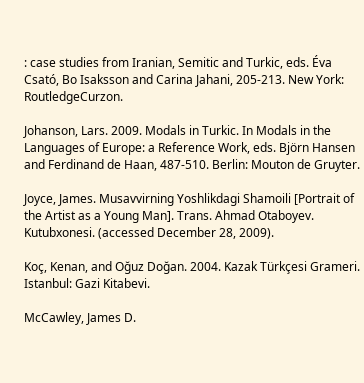: case studies from Iranian, Semitic and Turkic, eds. Éva Csató, Bo Isaksson and Carina Jahani, 205-213. New York: RoutledgeCurzon.

Johanson, Lars. 2009. Modals in Turkic. In Modals in the Languages of Europe: a Reference Work, eds. Björn Hansen and Ferdinand de Haan, 487-510. Berlin: Mouton de Gruyter.

Joyce, James. Musavvirning Yoshlikdagi Shamoili [Portrait of the Artist as a Young Man]. Trans. Ahmad Otaboyev. Kutubxonesi. (accessed December 28, 2009).

Koç, Kenan, and Oğuz Doğan. 2004. Kazak Türkçesi Grameri. Istanbul: Gazi Kitabevi.

McCawley, James D.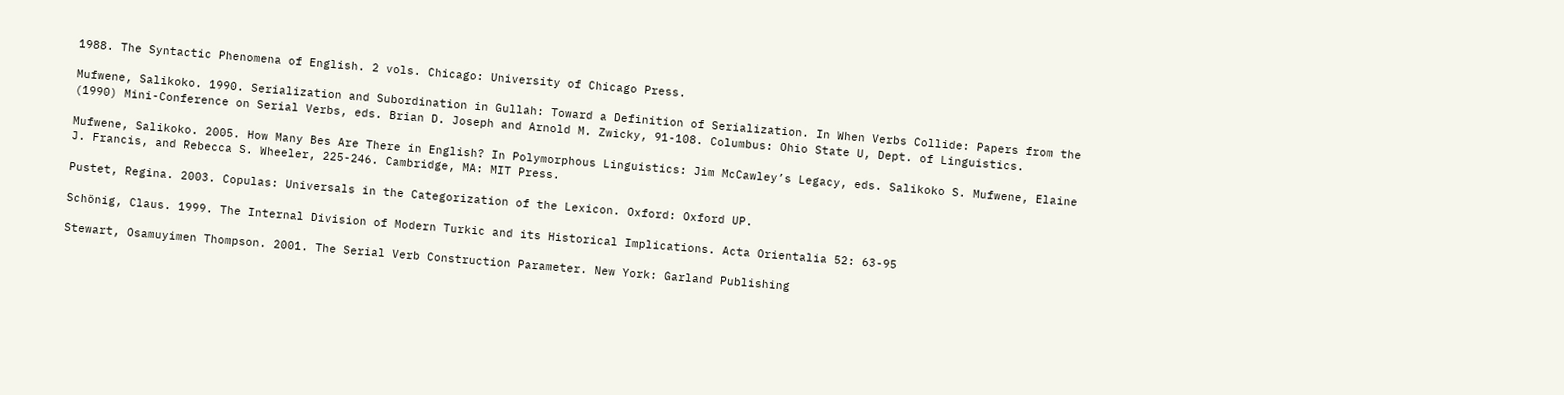1988. The Syntactic Phenomena of English. 2 vols. Chicago: University of Chicago Press.

Mufwene, Salikoko. 1990. Serialization and Subordination in Gullah: Toward a Definition of Serialization. In When Verbs Collide: Papers from the (1990) Mini-Conference on Serial Verbs, eds. Brian D. Joseph and Arnold M. Zwicky, 91-108. Columbus: Ohio State U, Dept. of Linguistics.

Mufwene, Salikoko. 2005. How Many Bes Are There in English? In Polymorphous Linguistics: Jim McCawley’s Legacy, eds. Salikoko S. Mufwene, Elaine J. Francis, and Rebecca S. Wheeler, 225-246. Cambridge, MA: MIT Press.

Pustet, Regina. 2003. Copulas: Universals in the Categorization of the Lexicon. Oxford: Oxford UP.

Schönig, Claus. 1999. The Internal Division of Modern Turkic and its Historical Implications. Acta Orientalia 52: 63-95

Stewart, Osamuyimen Thompson. 2001. The Serial Verb Construction Parameter. New York: Garland Publishing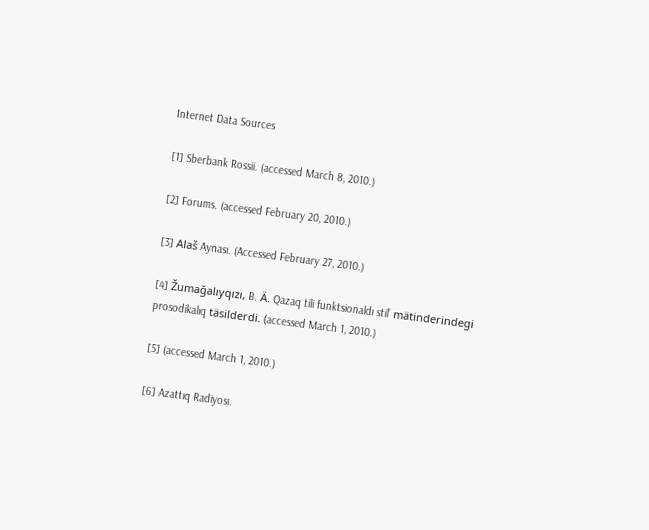Internet Data Sources

[1] Sberbank Rossii. (accessed March 8, 2010.)

[2] Forums. (accessed February 20, 2010.)

[3] Alaš Aynası. (Accessed February 27, 2010.)

[4] Žumağalıyqızı, B. Ä. Qazaq tili funktsionaldı stil’ mätinderindegi prosodikalıq täsilderdi. (accessed March 1, 2010.)

[5] (accessed March 1, 2010.)

[6] Azattıq Radiyosı.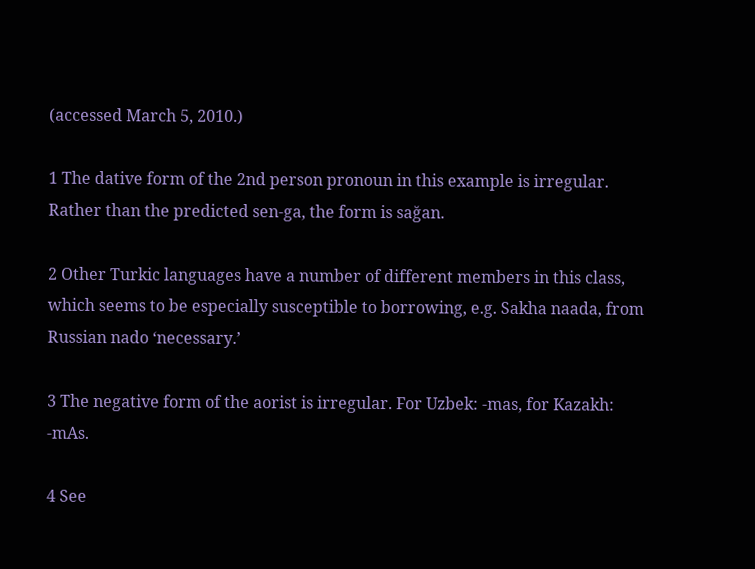(accessed March 5, 2010.)

1 The dative form of the 2nd person pronoun in this example is irregular. Rather than the predicted sen-ga, the form is sağan.

2 Other Turkic languages have a number of different members in this class, which seems to be especially susceptible to borrowing, e.g. Sakha naada, from Russian nado ‘necessary.’

3 The negative form of the aorist is irregular. For Uzbek: -mas, for Kazakh: -mAs.

4 See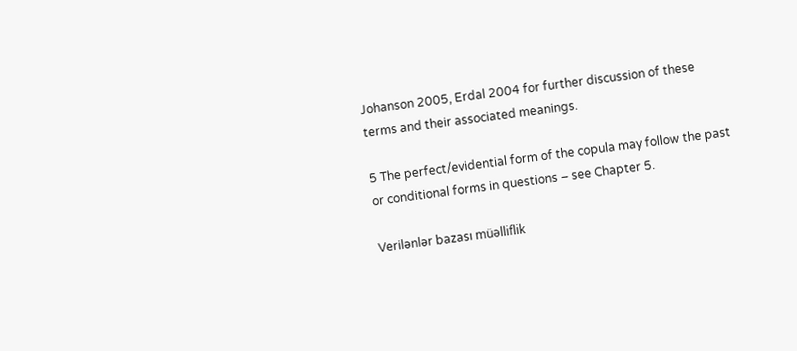Johanson 2005, Erdal 2004 for further discussion of these terms and their associated meanings.

5 The perfect/evidential form of the copula may follow the past or conditional forms in questions – see Chapter 5.

Verilənlər bazası müəlliflik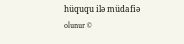hüququ ilə müdafiə olunur ©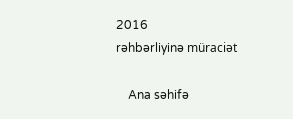2016
rəhbərliyinə müraciət

    Ana səhifə